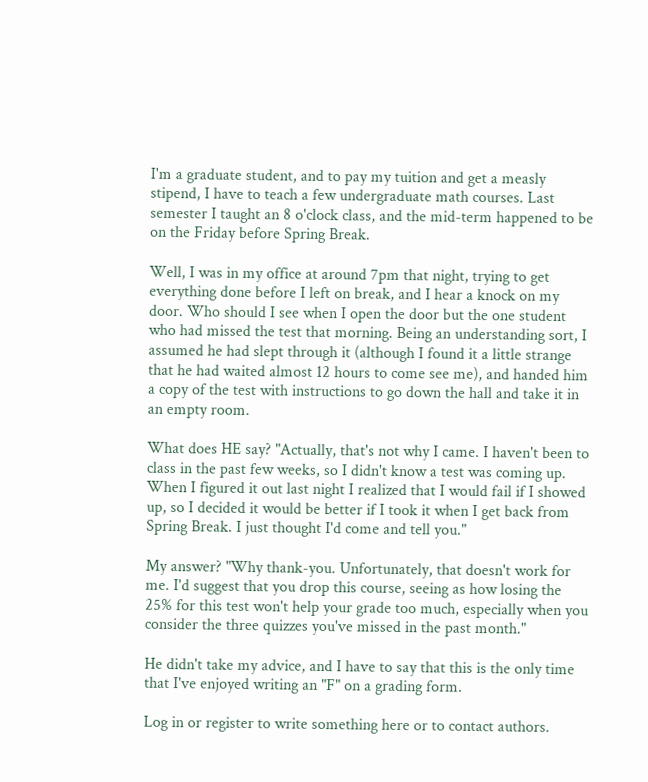I'm a graduate student, and to pay my tuition and get a measly stipend, I have to teach a few undergraduate math courses. Last semester I taught an 8 o'clock class, and the mid-term happened to be on the Friday before Spring Break.

Well, I was in my office at around 7pm that night, trying to get everything done before I left on break, and I hear a knock on my door. Who should I see when I open the door but the one student who had missed the test that morning. Being an understanding sort, I assumed he had slept through it (although I found it a little strange that he had waited almost 12 hours to come see me), and handed him a copy of the test with instructions to go down the hall and take it in an empty room.

What does HE say? "Actually, that's not why I came. I haven't been to class in the past few weeks, so I didn't know a test was coming up. When I figured it out last night I realized that I would fail if I showed up, so I decided it would be better if I took it when I get back from Spring Break. I just thought I'd come and tell you."

My answer? "Why thank-you. Unfortunately, that doesn't work for me. I'd suggest that you drop this course, seeing as how losing the 25% for this test won't help your grade too much, especially when you consider the three quizzes you've missed in the past month."

He didn't take my advice, and I have to say that this is the only time that I've enjoyed writing an "F" on a grading form.

Log in or register to write something here or to contact authors.